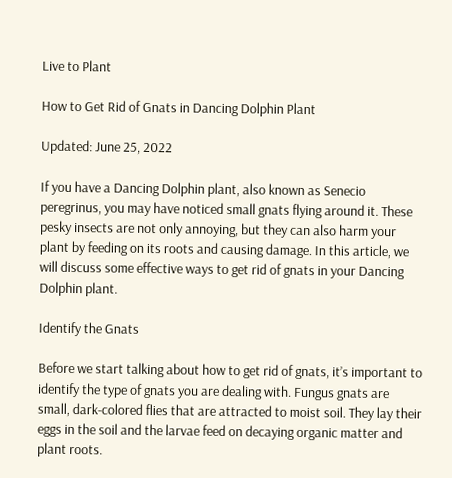Live to Plant

How to Get Rid of Gnats in Dancing Dolphin Plant

Updated: June 25, 2022

If you have a Dancing Dolphin plant, also known as Senecio peregrinus, you may have noticed small gnats flying around it. These pesky insects are not only annoying, but they can also harm your plant by feeding on its roots and causing damage. In this article, we will discuss some effective ways to get rid of gnats in your Dancing Dolphin plant.

Identify the Gnats

Before we start talking about how to get rid of gnats, it’s important to identify the type of gnats you are dealing with. Fungus gnats are small, dark-colored flies that are attracted to moist soil. They lay their eggs in the soil and the larvae feed on decaying organic matter and plant roots.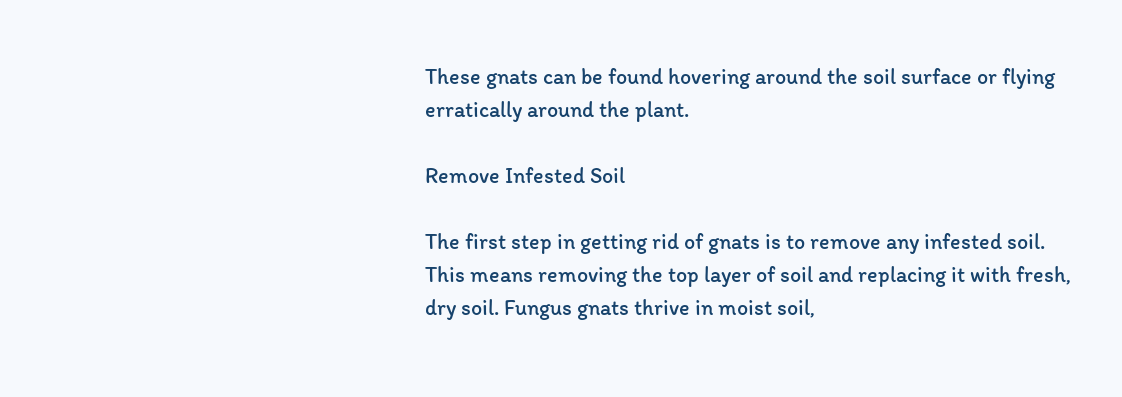These gnats can be found hovering around the soil surface or flying erratically around the plant.

Remove Infested Soil

The first step in getting rid of gnats is to remove any infested soil. This means removing the top layer of soil and replacing it with fresh, dry soil. Fungus gnats thrive in moist soil,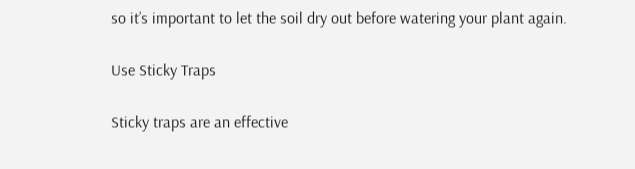so it’s important to let the soil dry out before watering your plant again.

Use Sticky Traps

Sticky traps are an effective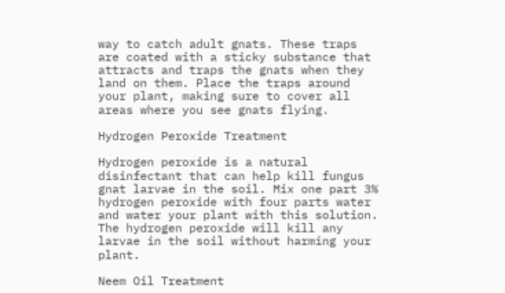way to catch adult gnats. These traps are coated with a sticky substance that attracts and traps the gnats when they land on them. Place the traps around your plant, making sure to cover all areas where you see gnats flying.

Hydrogen Peroxide Treatment

Hydrogen peroxide is a natural disinfectant that can help kill fungus gnat larvae in the soil. Mix one part 3% hydrogen peroxide with four parts water and water your plant with this solution. The hydrogen peroxide will kill any larvae in the soil without harming your plant.

Neem Oil Treatment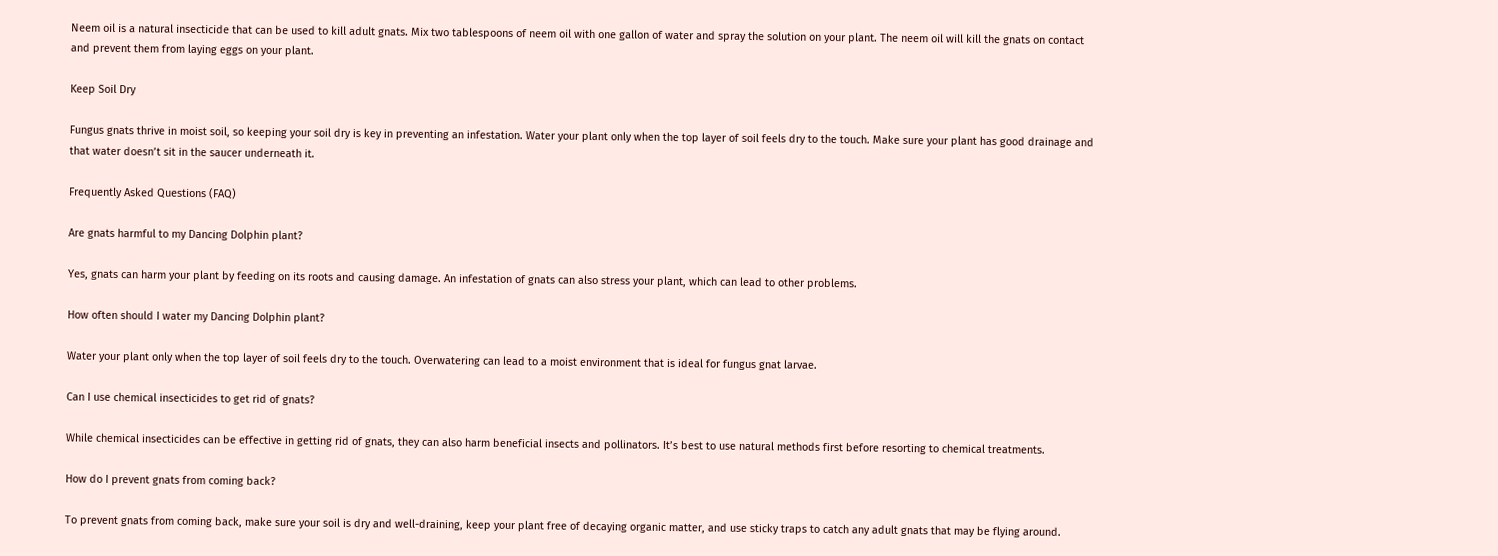Neem oil is a natural insecticide that can be used to kill adult gnats. Mix two tablespoons of neem oil with one gallon of water and spray the solution on your plant. The neem oil will kill the gnats on contact and prevent them from laying eggs on your plant.

Keep Soil Dry

Fungus gnats thrive in moist soil, so keeping your soil dry is key in preventing an infestation. Water your plant only when the top layer of soil feels dry to the touch. Make sure your plant has good drainage and that water doesn’t sit in the saucer underneath it.

Frequently Asked Questions (FAQ)

Are gnats harmful to my Dancing Dolphin plant?

Yes, gnats can harm your plant by feeding on its roots and causing damage. An infestation of gnats can also stress your plant, which can lead to other problems.

How often should I water my Dancing Dolphin plant?

Water your plant only when the top layer of soil feels dry to the touch. Overwatering can lead to a moist environment that is ideal for fungus gnat larvae.

Can I use chemical insecticides to get rid of gnats?

While chemical insecticides can be effective in getting rid of gnats, they can also harm beneficial insects and pollinators. It’s best to use natural methods first before resorting to chemical treatments.

How do I prevent gnats from coming back?

To prevent gnats from coming back, make sure your soil is dry and well-draining, keep your plant free of decaying organic matter, and use sticky traps to catch any adult gnats that may be flying around.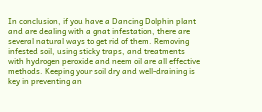In conclusion, if you have a Dancing Dolphin plant and are dealing with a gnat infestation, there are several natural ways to get rid of them. Removing infested soil, using sticky traps, and treatments with hydrogen peroxide and neem oil are all effective methods. Keeping your soil dry and well-draining is key in preventing an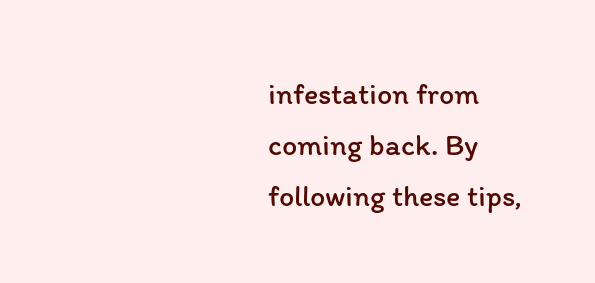infestation from coming back. By following these tips,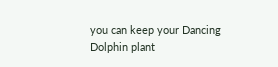you can keep your Dancing Dolphin plant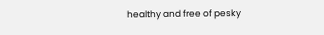healthy and free of pesky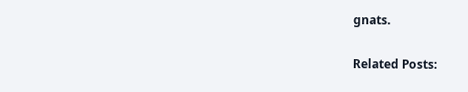gnats.

Related Posts: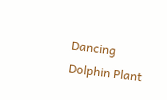Dancing Dolphin Plant